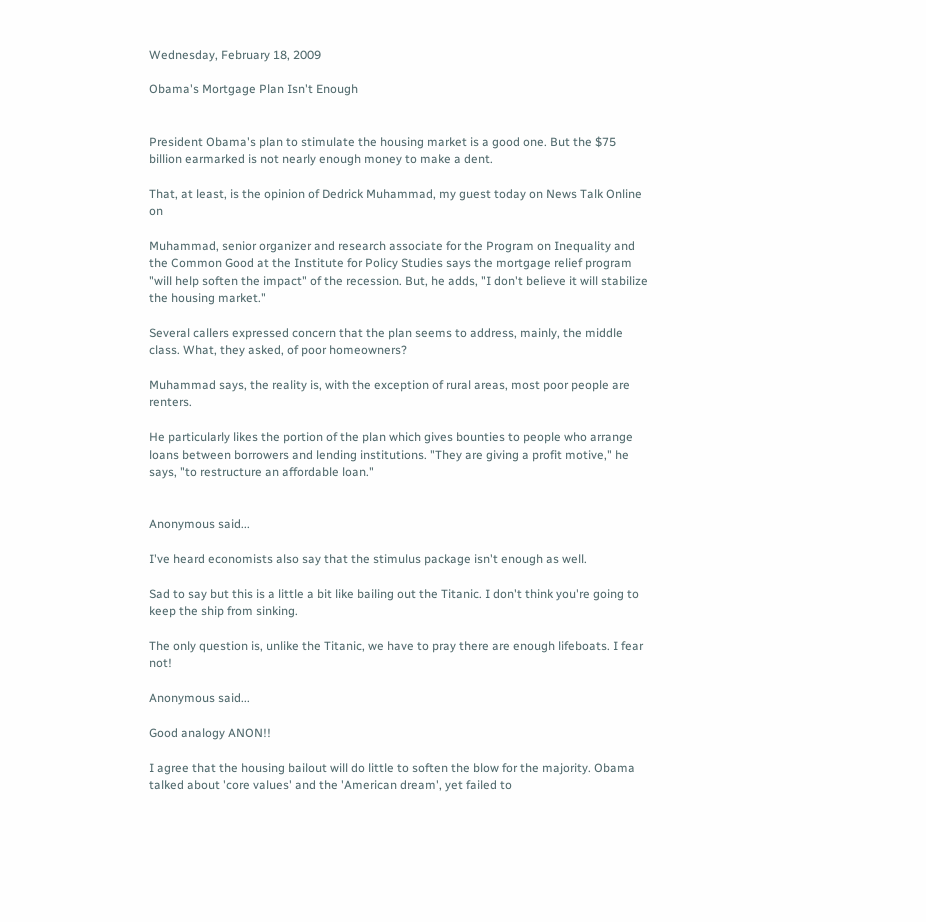Wednesday, February 18, 2009

Obama's Mortgage Plan Isn't Enough


President Obama's plan to stimulate the housing market is a good one. But the $75 billion earmarked is not nearly enough money to make a dent.

That, at least, is the opinion of Dedrick Muhammad, my guest today on News Talk Online on

Muhammad, senior organizer and research associate for the Program on Inequality and the Common Good at the Institute for Policy Studies says the mortgage relief program "will help soften the impact" of the recession. But, he adds, "I don't believe it will stabilize the housing market."

Several callers expressed concern that the plan seems to address, mainly, the middle class. What, they asked, of poor homeowners?

Muhammad says, the reality is, with the exception of rural areas, most poor people are renters.

He particularly likes the portion of the plan which gives bounties to people who arrange loans between borrowers and lending institutions. "They are giving a profit motive," he says, "to restructure an affordable loan."


Anonymous said...

I've heard economists also say that the stimulus package isn't enough as well.

Sad to say but this is a little a bit like bailing out the Titanic. I don't think you're going to keep the ship from sinking.

The only question is, unlike the Titanic, we have to pray there are enough lifeboats. I fear not!

Anonymous said...

Good analogy ANON!!

I agree that the housing bailout will do little to soften the blow for the majority. Obama talked about 'core values' and the 'American dream', yet failed to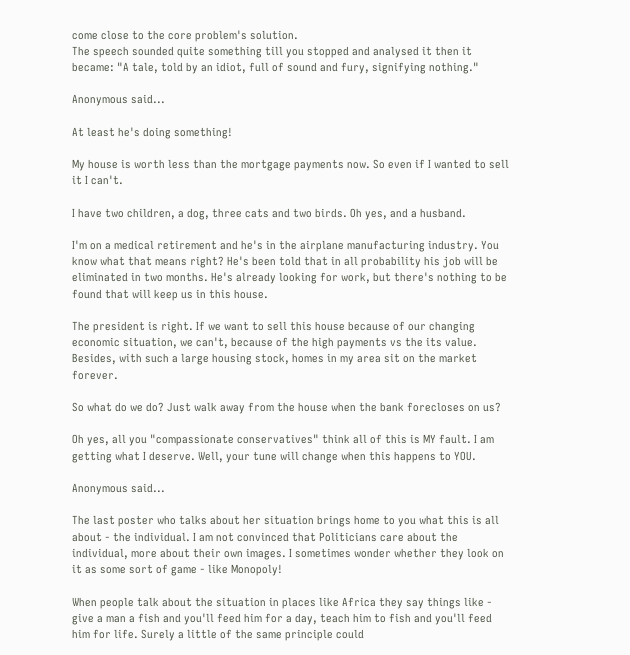come close to the core problem's solution.
The speech sounded quite something till you stopped and analysed it then it became: "A tale, told by an idiot, full of sound and fury, signifying nothing."

Anonymous said...

At least he's doing something!

My house is worth less than the mortgage payments now. So even if I wanted to sell it I can't.

I have two children, a dog, three cats and two birds. Oh yes, and a husband.

I'm on a medical retirement and he's in the airplane manufacturing industry. You know what that means right? He's been told that in all probability his job will be eliminated in two months. He's already looking for work, but there's nothing to be found that will keep us in this house.

The president is right. If we want to sell this house because of our changing economic situation, we can't, because of the high payments vs the its value. Besides, with such a large housing stock, homes in my area sit on the market forever.

So what do we do? Just walk away from the house when the bank forecloses on us?

Oh yes, all you "compassionate conservatives" think all of this is MY fault. I am getting what I deserve. Well, your tune will change when this happens to YOU.

Anonymous said...

The last poster who talks about her situation brings home to you what this is all about - the individual. I am not convinced that Politicians care about the individual, more about their own images. I sometimes wonder whether they look on it as some sort of game - like Monopoly!

When people talk about the situation in places like Africa they say things like - give a man a fish and you'll feed him for a day, teach him to fish and you'll feed him for life. Surely a little of the same principle could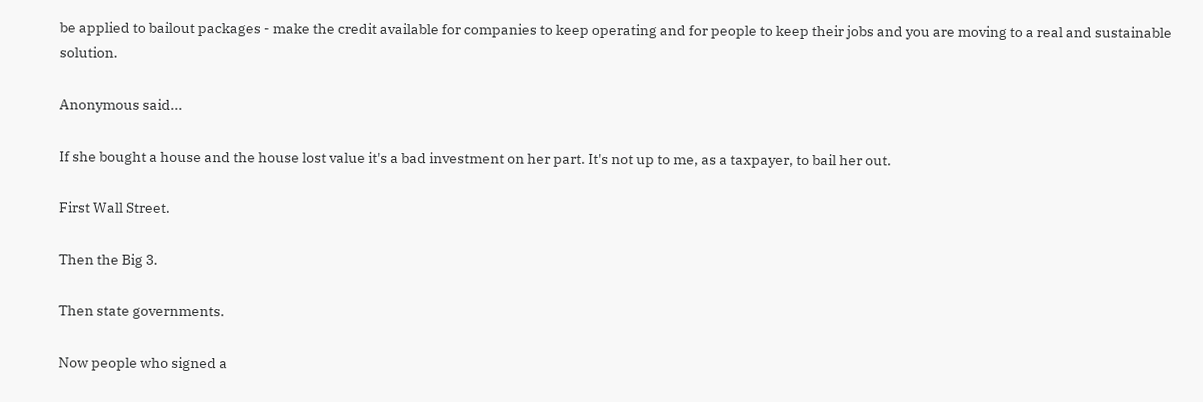be applied to bailout packages - make the credit available for companies to keep operating and for people to keep their jobs and you are moving to a real and sustainable solution.

Anonymous said...

If she bought a house and the house lost value it's a bad investment on her part. It's not up to me, as a taxpayer, to bail her out.

First Wall Street.

Then the Big 3.

Then state governments.

Now people who signed a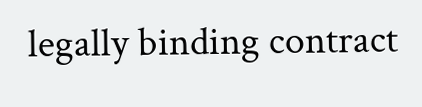legally binding contract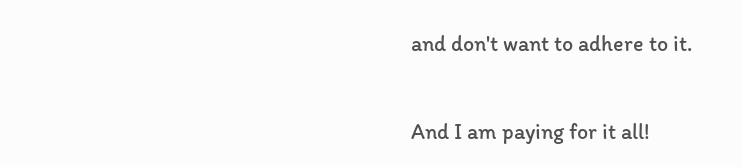and don't want to adhere to it.

And I am paying for it all!